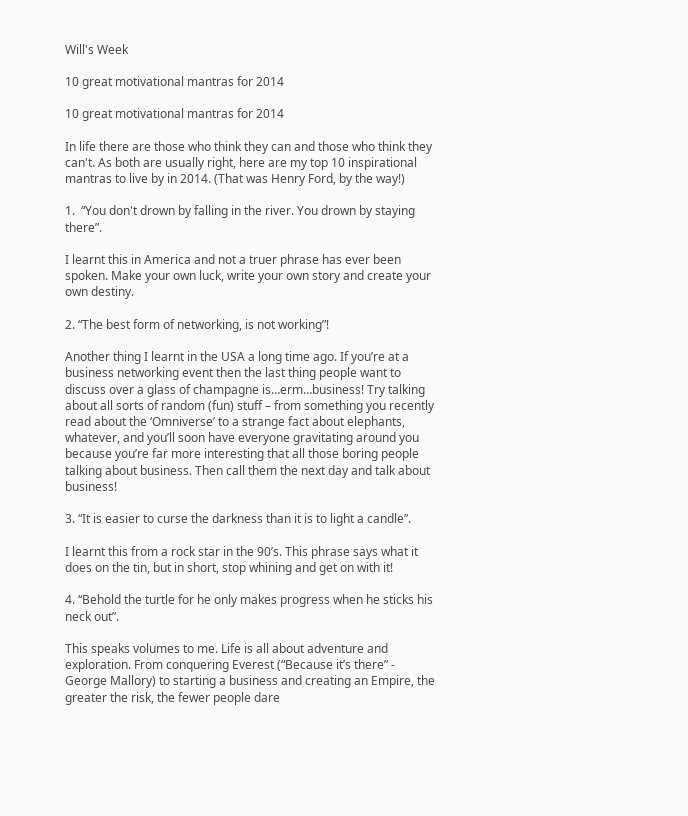Will's Week

10 great motivational mantras for 2014

10 great motivational mantras for 2014

In life there are those who think they can and those who think they can't. As both are usually right, here are my top 10 inspirational mantras to live by in 2014. (That was Henry Ford, by the way!)

1.  “You don't drown by falling in the river. You drown by staying there”.

I learnt this in America and not a truer phrase has ever been spoken. Make your own luck, write your own story and create your own destiny.

2. “The best form of networking, is not working”!

Another thing I learnt in the USA a long time ago. If you’re at a business networking event then the last thing people want to discuss over a glass of champagne is…erm…business! Try talking about all sorts of random (fun) stuff – from something you recently read about the ‘Omniverse’ to a strange fact about elephants, whatever, and you’ll soon have everyone gravitating around you because you’re far more interesting that all those boring people talking about business. Then call them the next day and talk about business!

3. “It is easier to curse the darkness than it is to light a candle”.

I learnt this from a rock star in the 90’s. This phrase says what it does on the tin, but in short, stop whining and get on with it!

4. “Behold the turtle for he only makes progress when he sticks his neck out”.

This speaks volumes to me. Life is all about adventure and exploration. From conquering Everest (“Because it’s there” - George Mallory) to starting a business and creating an Empire, the greater the risk, the fewer people dare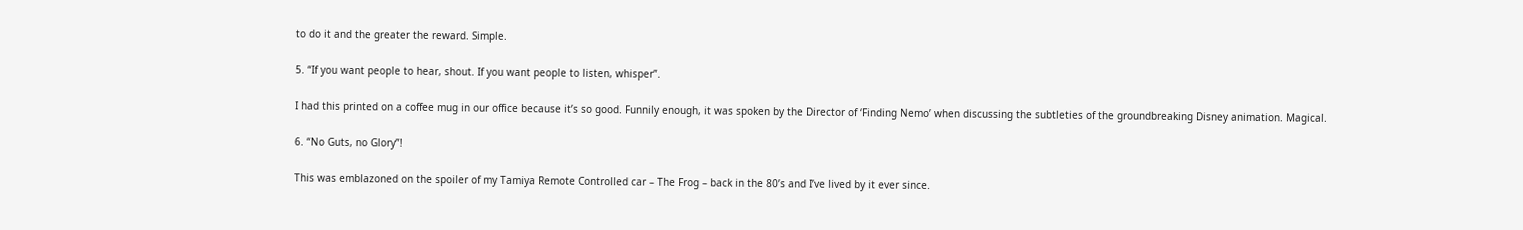to do it and the greater the reward. Simple.

5. “If you want people to hear, shout. If you want people to listen, whisper”.

I had this printed on a coffee mug in our office because it’s so good. Funnily enough, it was spoken by the Director of ‘Finding Nemo’ when discussing the subtleties of the groundbreaking Disney animation. Magical.

6. “No Guts, no Glory”!

This was emblazoned on the spoiler of my Tamiya Remote Controlled car – The Frog – back in the 80’s and I’ve lived by it ever since.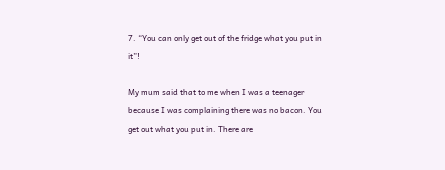7. “You can only get out of the fridge what you put in it”!

My mum said that to me when I was a teenager because I was complaining there was no bacon. You get out what you put in. There are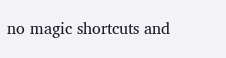no magic shortcuts and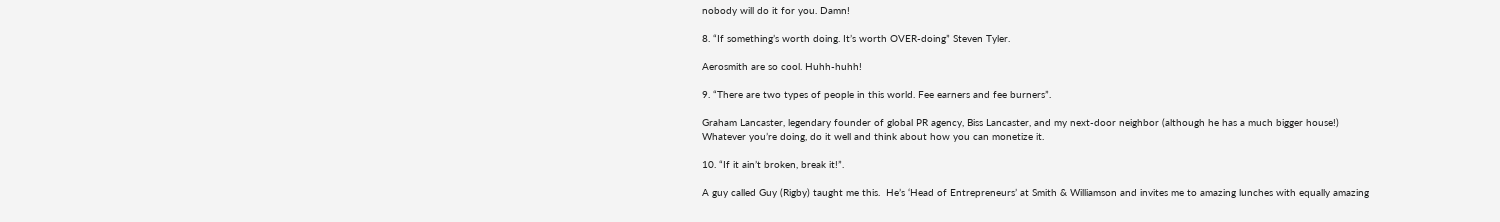nobody will do it for you. Damn!

8. “If something’s worth doing. It’s worth OVER-doing” Steven Tyler.

Aerosmith are so cool. Huhh-huhh!

9. “There are two types of people in this world. Fee earners and fee burners”.

Graham Lancaster, legendary founder of global PR agency, Biss Lancaster, and my next-door neighbor (although he has a much bigger house!) Whatever you’re doing, do it well and think about how you can monetize it.

10. “If it ain’t broken, break it!”.

A guy called Guy (Rigby) taught me this.  He’s ‘Head of Entrepreneurs’ at Smith & Williamson and invites me to amazing lunches with equally amazing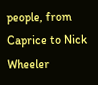people, from Caprice to Nick Wheeler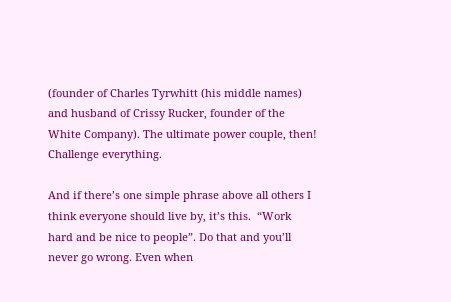(founder of Charles Tyrwhitt (his middle names) and husband of Crissy Rucker, founder of the White Company). The ultimate power couple, then! Challenge everything.

And if there’s one simple phrase above all others I think everyone should live by, it’s this.  “Work hard and be nice to people”. Do that and you’ll never go wrong. Even when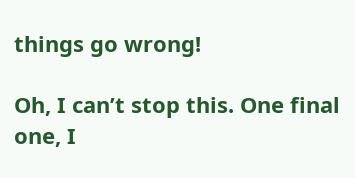things go wrong!

Oh, I can’t stop this. One final one, I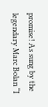promise! As sung by the legendary Marc Bolan “I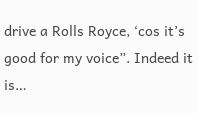drive a Rolls Royce, ‘cos it’s good for my voice”. Indeed it is…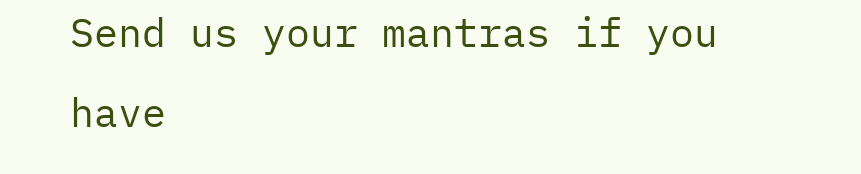Send us your mantras if you have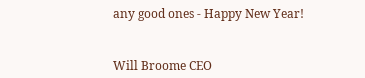any good ones - Happy New Year!


Will Broome CEO